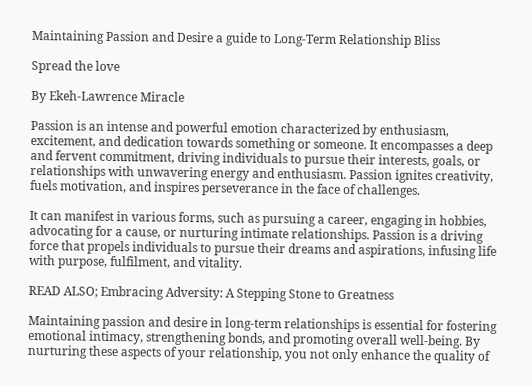Maintaining Passion and Desire a guide to Long-Term Relationship Bliss

Spread the love

By Ekeh-Lawrence Miracle

Passion is an intense and powerful emotion characterized by enthusiasm, excitement, and dedication towards something or someone. It encompasses a deep and fervent commitment, driving individuals to pursue their interests, goals, or relationships with unwavering energy and enthusiasm. Passion ignites creativity, fuels motivation, and inspires perseverance in the face of challenges.

It can manifest in various forms, such as pursuing a career, engaging in hobbies, advocating for a cause, or nurturing intimate relationships. Passion is a driving force that propels individuals to pursue their dreams and aspirations, infusing life with purpose, fulfilment, and vitality.

READ ALSO; Embracing Adversity: A Stepping Stone to Greatness

Maintaining passion and desire in long-term relationships is essential for fostering emotional intimacy, strengthening bonds, and promoting overall well-being. By nurturing these aspects of your relationship, you not only enhance the quality of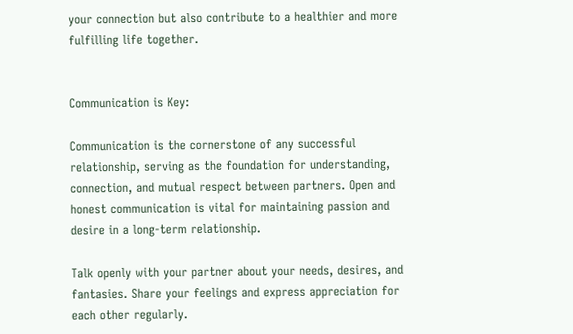your connection but also contribute to a healthier and more fulfilling life together.


Communication is Key:

Communication is the cornerstone of any successful relationship, serving as the foundation for understanding, connection, and mutual respect between partners. Open and honest communication is vital for maintaining passion and desire in a long-term relationship.

Talk openly with your partner about your needs, desires, and fantasies. Share your feelings and express appreciation for each other regularly.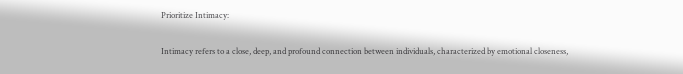Prioritize Intimacy:

Intimacy refers to a close, deep, and profound connection between individuals, characterized by emotional closeness,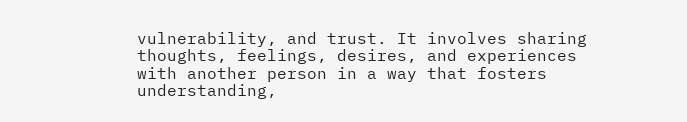vulnerability, and trust. It involves sharing thoughts, feelings, desires, and experiences with another person in a way that fosters understanding,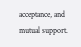acceptance, and mutual support.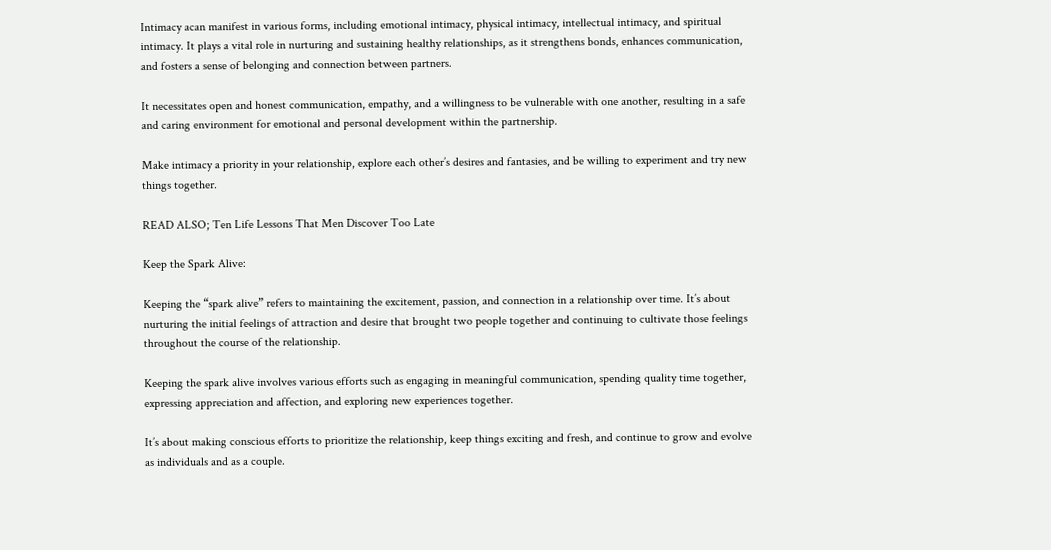Intimacy acan manifest in various forms, including emotional intimacy, physical intimacy, intellectual intimacy, and spiritual intimacy. It plays a vital role in nurturing and sustaining healthy relationships, as it strengthens bonds, enhances communication, and fosters a sense of belonging and connection between partners.

It necessitates open and honest communication, empathy, and a willingness to be vulnerable with one another, resulting in a safe and caring environment for emotional and personal development within the partnership.

Make intimacy a priority in your relationship, explore each other’s desires and fantasies, and be willing to experiment and try new things together.

READ ALSO; Ten Life Lessons That Men Discover Too Late

Keep the Spark Alive:

Keeping the “spark alive” refers to maintaining the excitement, passion, and connection in a relationship over time. It’s about nurturing the initial feelings of attraction and desire that brought two people together and continuing to cultivate those feelings throughout the course of the relationship.

Keeping the spark alive involves various efforts such as engaging in meaningful communication, spending quality time together, expressing appreciation and affection, and exploring new experiences together.

It’s about making conscious efforts to prioritize the relationship, keep things exciting and fresh, and continue to grow and evolve as individuals and as a couple.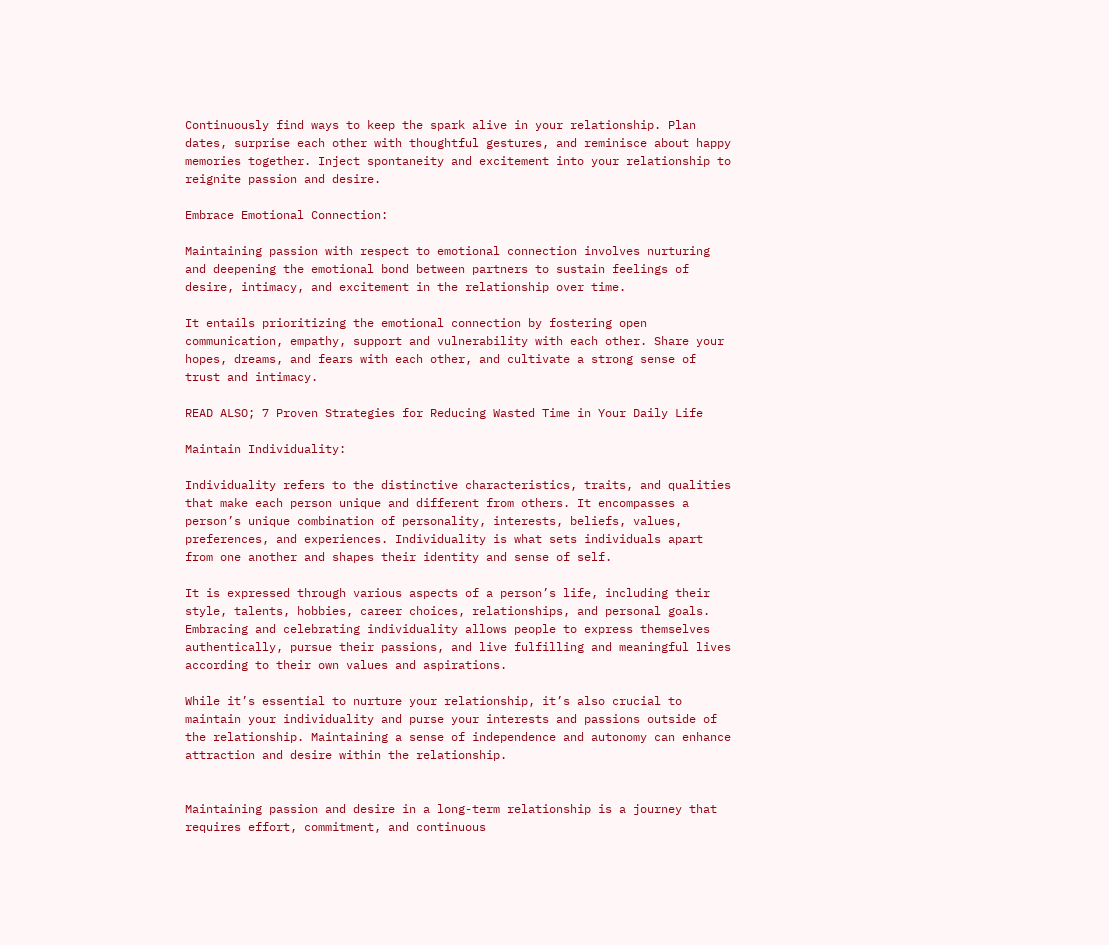Continuously find ways to keep the spark alive in your relationship. Plan dates, surprise each other with thoughtful gestures, and reminisce about happy memories together. Inject spontaneity and excitement into your relationship to reignite passion and desire.

Embrace Emotional Connection:

Maintaining passion with respect to emotional connection involves nurturing and deepening the emotional bond between partners to sustain feelings of desire, intimacy, and excitement in the relationship over time.

It entails prioritizing the emotional connection by fostering open communication, empathy, support and vulnerability with each other. Share your hopes, dreams, and fears with each other, and cultivate a strong sense of trust and intimacy.

READ ALSO; 7 Proven Strategies for Reducing Wasted Time in Your Daily Life

Maintain Individuality:

Individuality refers to the distinctive characteristics, traits, and qualities that make each person unique and different from others. It encompasses a person’s unique combination of personality, interests, beliefs, values, preferences, and experiences. Individuality is what sets individuals apart from one another and shapes their identity and sense of self.

It is expressed through various aspects of a person’s life, including their style, talents, hobbies, career choices, relationships, and personal goals. Embracing and celebrating individuality allows people to express themselves authentically, pursue their passions, and live fulfilling and meaningful lives according to their own values and aspirations.

While it’s essential to nurture your relationship, it’s also crucial to maintain your individuality and purse your interests and passions outside of the relationship. Maintaining a sense of independence and autonomy can enhance attraction and desire within the relationship.


Maintaining passion and desire in a long-term relationship is a journey that requires effort, commitment, and continuous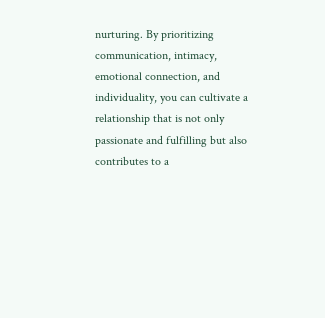nurturing. By prioritizing communication, intimacy, emotional connection, and individuality, you can cultivate a relationship that is not only passionate and fulfilling but also contributes to a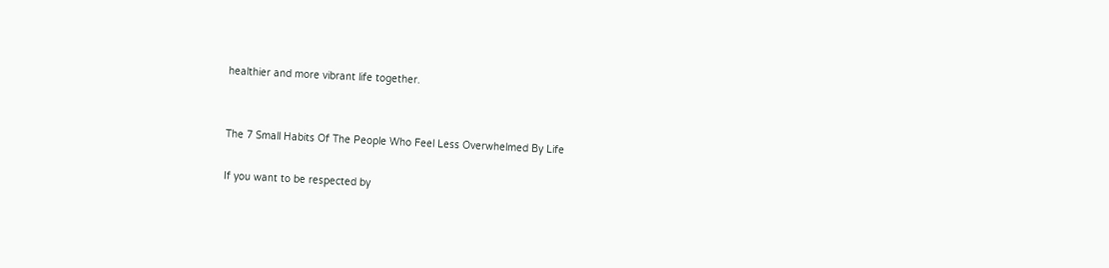healthier and more vibrant life together.


The 7 Small Habits Of The People Who Feel Less Overwhelmed By Life

If you want to be respected by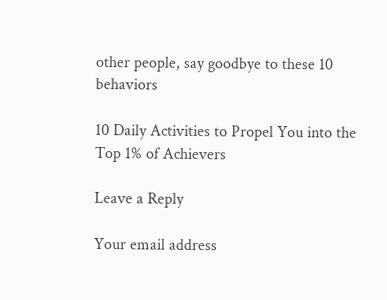other people, say goodbye to these 10 behaviors

10 Daily Activities to Propel You into the Top 1% of Achievers

Leave a Reply

Your email address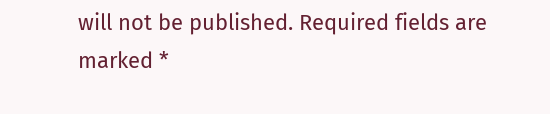will not be published. Required fields are marked *